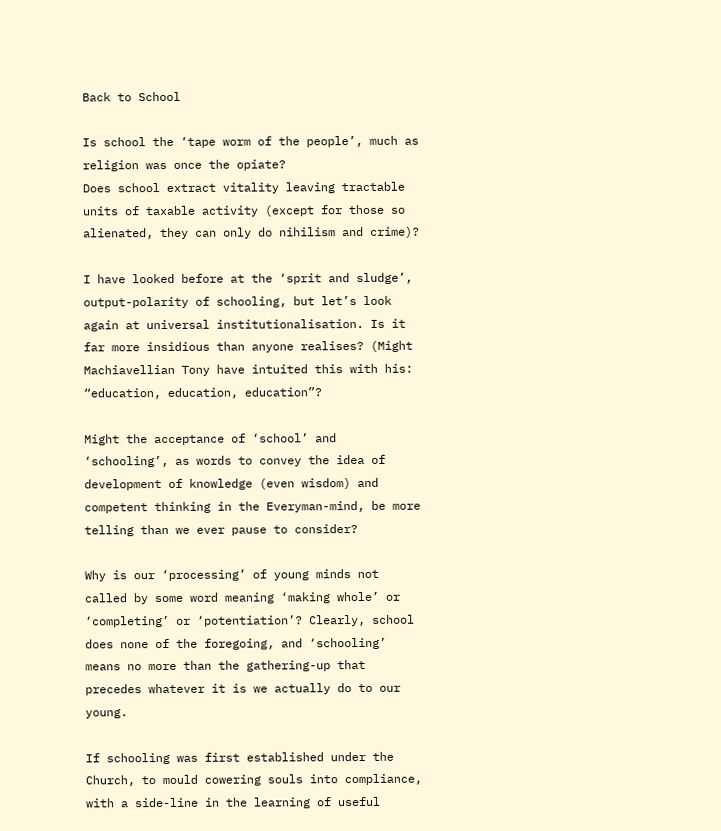Back to School

Is school the ‘tape worm of the people’, much as religion was once the opiate?
Does school extract vitality leaving tractable units of taxable activity (except for those so alienated, they can only do nihilism and crime)?

I have looked before at the ‘sprit and sludge’, output-polarity of schooling, but let’s look again at universal institutionalisation. Is it far more insidious than anyone realises? (Might Machiavellian Tony have intuited this with his: “education, education, education”?

Might the acceptance of ‘school’ and ‘schooling’, as words to convey the idea of development of knowledge (even wisdom) and competent thinking in the Everyman-mind, be more telling than we ever pause to consider?

Why is our ‘processing’ of young minds not called by some word meaning ‘making whole’ or ‘completing’ or ‘potentiation’? Clearly, school does none of the foregoing, and ‘schooling’ means no more than the gathering-up that precedes whatever it is we actually do to our young.

If schooling was first established under the Church, to mould cowering souls into compliance, with a side-line in the learning of useful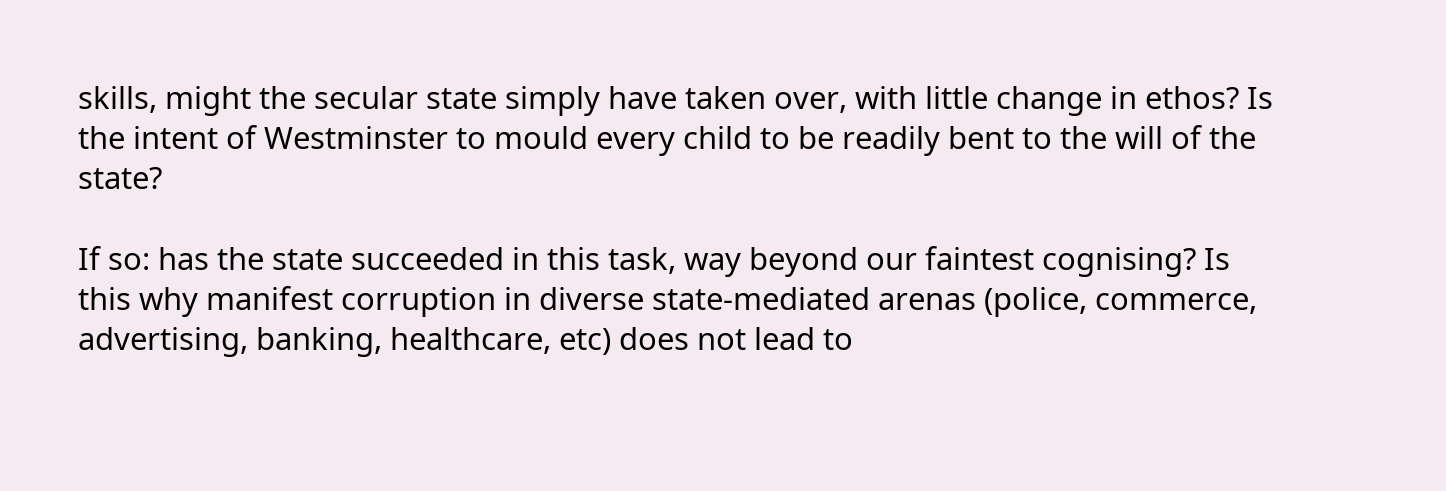skills, might the secular state simply have taken over, with little change in ethos? Is the intent of Westminster to mould every child to be readily bent to the will of the state?

If so: has the state succeeded in this task, way beyond our faintest cognising? Is this why manifest corruption in diverse state-mediated arenas (police, commerce, advertising, banking, healthcare, etc) does not lead to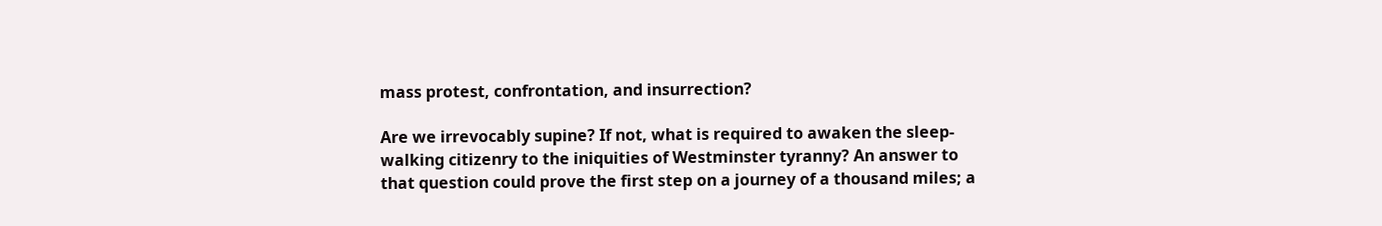mass protest, confrontation, and insurrection?

Are we irrevocably supine? If not, what is required to awaken the sleep-walking citizenry to the iniquities of Westminster tyranny? An answer to that question could prove the first step on a journey of a thousand miles; a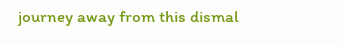journey away from this dismal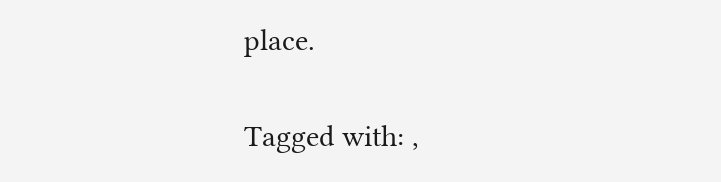place.

Tagged with: ,